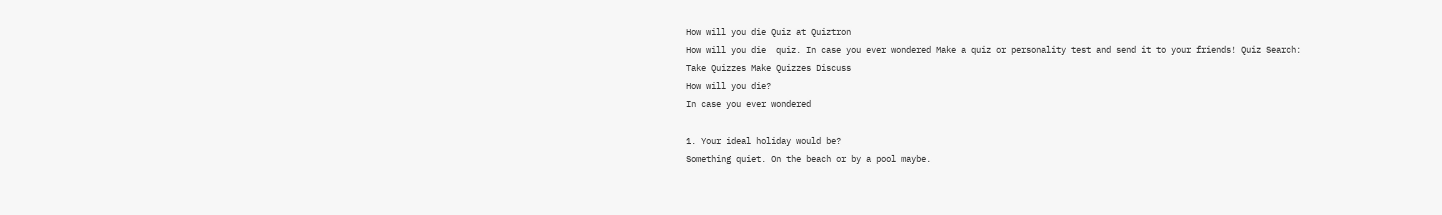How will you die Quiz at Quiztron
How will you die  quiz. In case you ever wondered Make a quiz or personality test and send it to your friends! Quiz Search:
Take Quizzes Make Quizzes Discuss
How will you die?
In case you ever wondered

1. Your ideal holiday would be?
Something quiet. On the beach or by a pool maybe.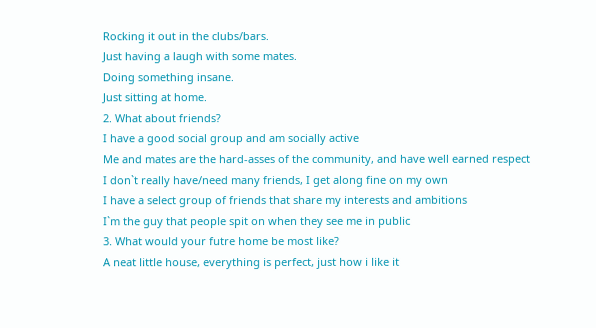Rocking it out in the clubs/bars.
Just having a laugh with some mates.
Doing something insane.
Just sitting at home.
2. What about friends?
I have a good social group and am socially active
Me and mates are the hard-asses of the community, and have well earned respect
I don`t really have/need many friends, I get along fine on my own
I have a select group of friends that share my interests and ambitions
I`m the guy that people spit on when they see me in public
3. What would your futre home be most like?
A neat little house, everything is perfect, just how i like it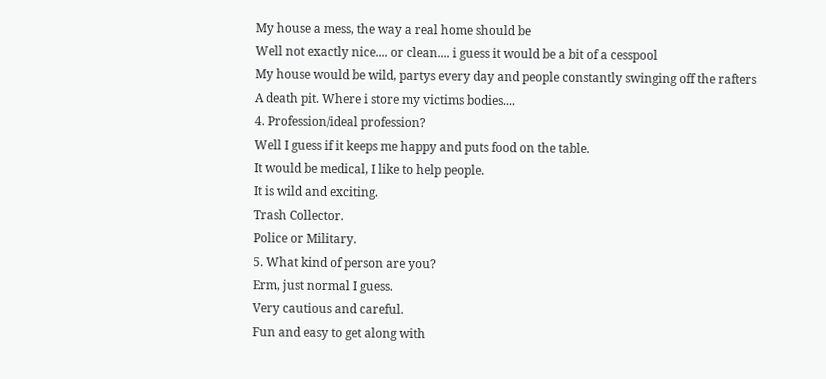My house a mess, the way a real home should be
Well not exactly nice.... or clean.... i guess it would be a bit of a cesspool
My house would be wild, partys every day and people constantly swinging off the rafters
A death pit. Where i store my victims bodies....
4. Profession/ideal profession?
Well I guess if it keeps me happy and puts food on the table.
It would be medical, I like to help people.
It is wild and exciting.
Trash Collector.
Police or Military.
5. What kind of person are you?
Erm, just normal I guess.
Very cautious and careful.
Fun and easy to get along with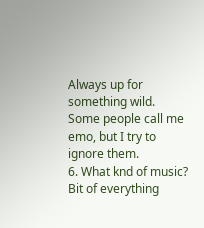Always up for something wild.
Some people call me emo, but I try to ignore them.
6. What knd of music?
Bit of everything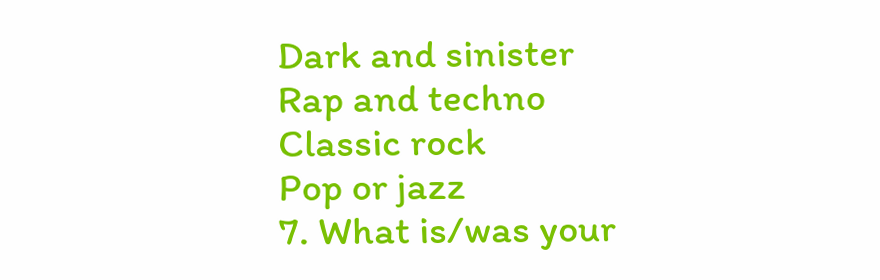Dark and sinister
Rap and techno
Classic rock
Pop or jazz
7. What is/was your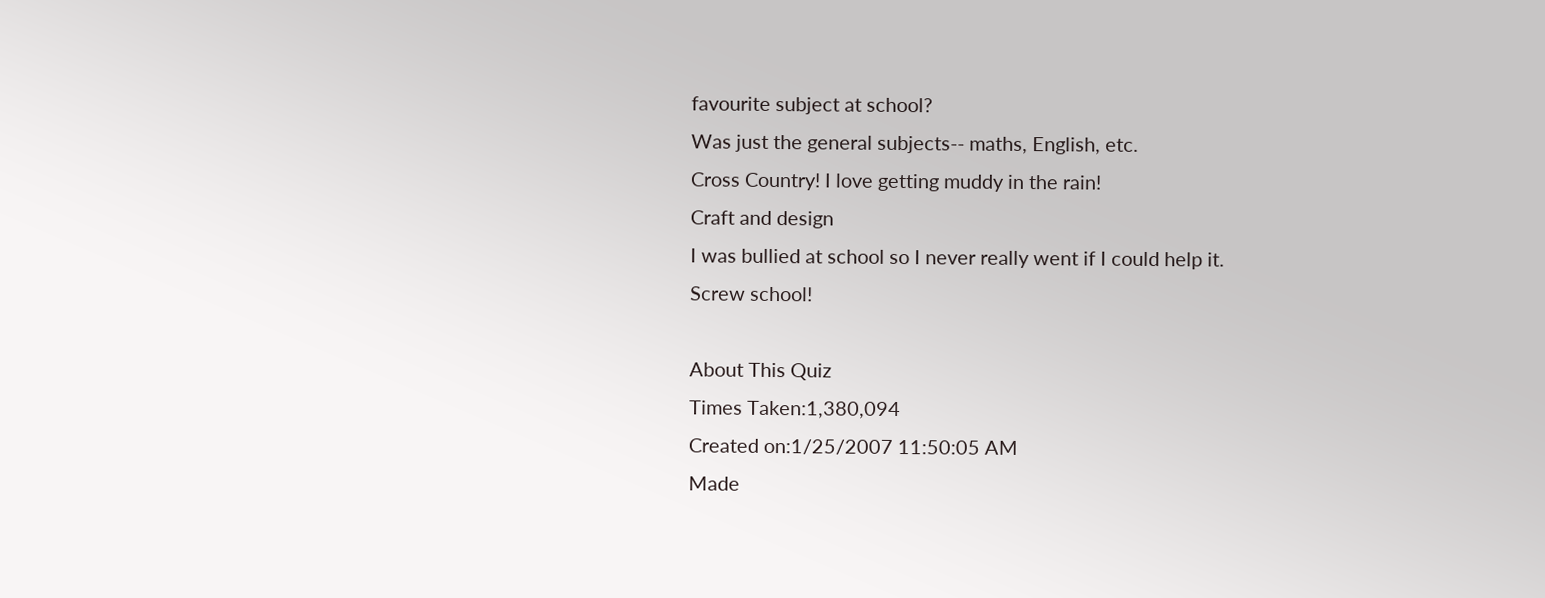favourite subject at school?
Was just the general subjects-- maths, English, etc.
Cross Country! I love getting muddy in the rain!
Craft and design
I was bullied at school so I never really went if I could help it.
Screw school!

About This Quiz
Times Taken:1,380,094
Created on:1/25/2007 11:50:05 AM
Made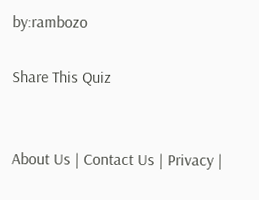by:rambozo

Share This Quiz


About Us | Contact Us | Privacy |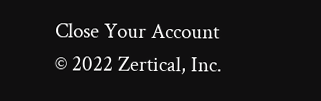Close Your Account
© 2022 Zertical, Inc.